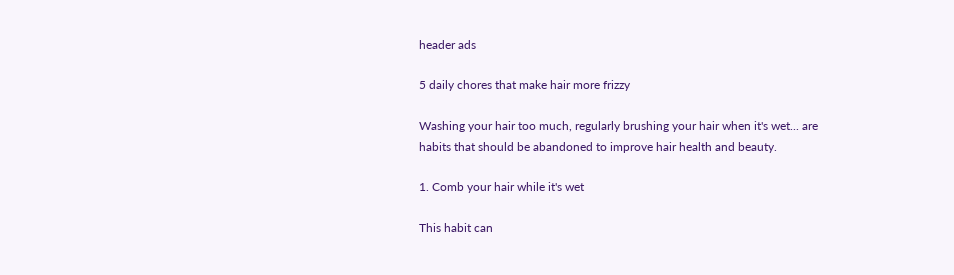header ads

5 daily chores that make hair more frizzy

Washing your hair too much, regularly brushing your hair when it's wet... are habits that should be abandoned to improve hair health and beauty.

1. Comb your hair while it's wet

This habit can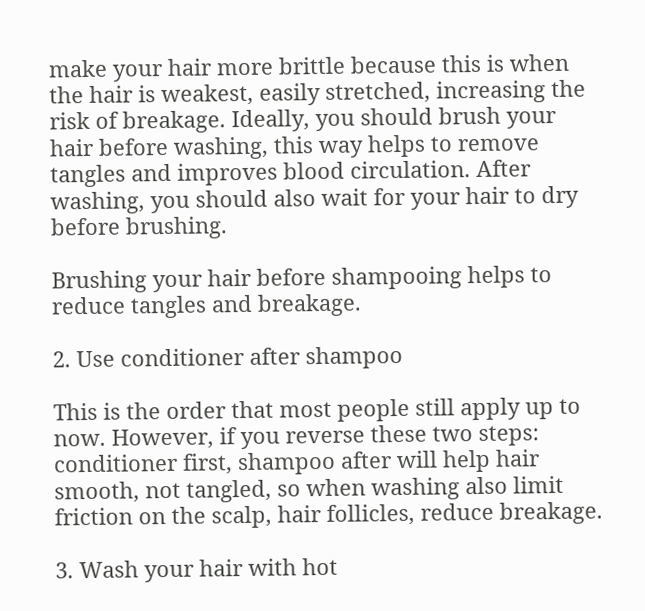make your hair more brittle because this is when the hair is weakest, easily stretched, increasing the risk of breakage. Ideally, you should brush your hair before washing, this way helps to remove tangles and improves blood circulation. After washing, you should also wait for your hair to dry before brushing.

Brushing your hair before shampooing helps to reduce tangles and breakage.

2. Use conditioner after shampoo

This is the order that most people still apply up to now. However, if you reverse these two steps: conditioner first, shampoo after will help hair smooth, not tangled, so when washing also limit friction on the scalp, hair follicles, reduce breakage.

3. Wash your hair with hot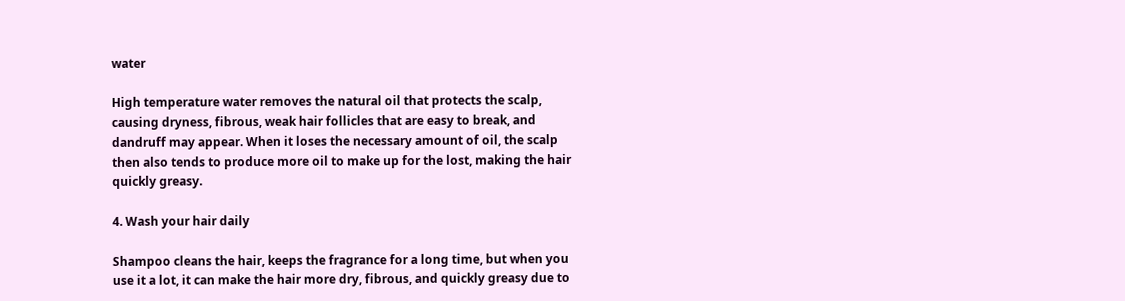water

High temperature water removes the natural oil that protects the scalp, causing dryness, fibrous, weak hair follicles that are easy to break, and dandruff may appear. When it loses the necessary amount of oil, the scalp then also tends to produce more oil to make up for the lost, making the hair quickly greasy.

4. Wash your hair daily

Shampoo cleans the hair, keeps the fragrance for a long time, but when you use it a lot, it can make the hair more dry, fibrous, and quickly greasy due to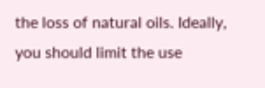the loss of natural oils. Ideally, you should limit the use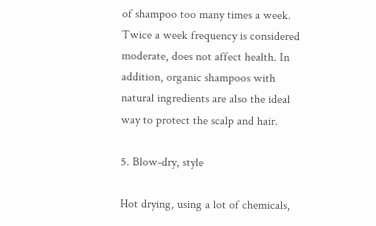of shampoo too many times a week. Twice a week frequency is considered moderate, does not affect health. In addition, organic shampoos with natural ingredients are also the ideal way to protect the scalp and hair.

5. Blow-dry, style

Hot drying, using a lot of chemicals,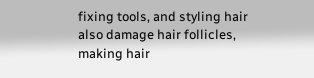fixing tools, and styling hair also damage hair follicles, making hair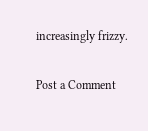increasingly frizzy.

Post a Comment